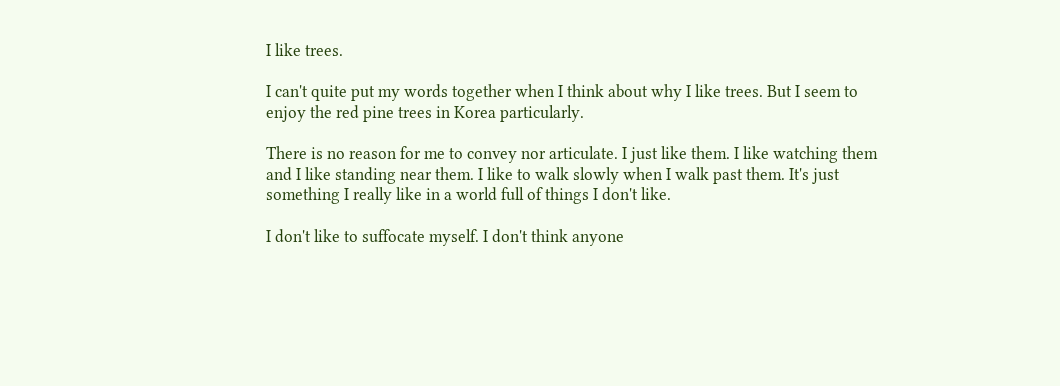I like trees.

I can't quite put my words together when I think about why I like trees. But I seem to enjoy the red pine trees in Korea particularly.

There is no reason for me to convey nor articulate. I just like them. I like watching them and I like standing near them. I like to walk slowly when I walk past them. It's just something I really like in a world full of things I don't like.

I don't like to suffocate myself. I don't think anyone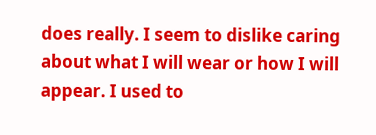does really. I seem to dislike caring about what I will wear or how I will appear. I used to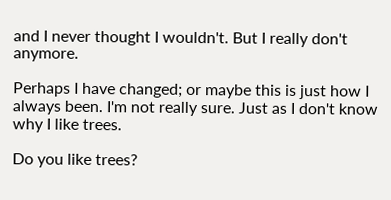and I never thought I wouldn't. But I really don't anymore.

Perhaps I have changed; or maybe this is just how I always been. I'm not really sure. Just as I don't know why I like trees.

Do you like trees?